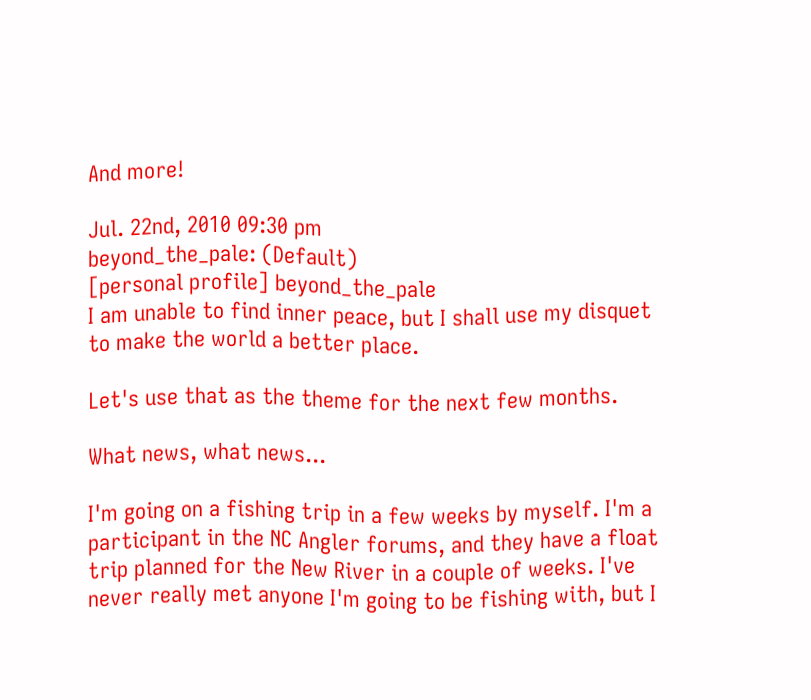And more!

Jul. 22nd, 2010 09:30 pm
beyond_the_pale: (Default)
[personal profile] beyond_the_pale
I am unable to find inner peace, but I shall use my disquet to make the world a better place.

Let's use that as the theme for the next few months.

What news, what news...

I'm going on a fishing trip in a few weeks by myself. I'm a participant in the NC Angler forums, and they have a float trip planned for the New River in a couple of weeks. I've never really met anyone I'm going to be fishing with, but I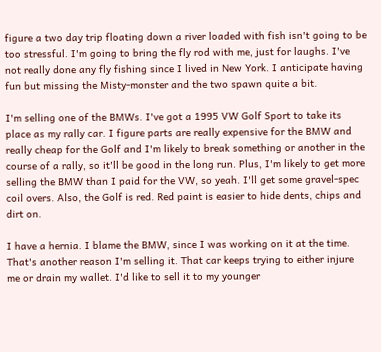figure a two day trip floating down a river loaded with fish isn't going to be too stressful. I'm going to bring the fly rod with me, just for laughs. I've not really done any fly fishing since I lived in New York. I anticipate having fun but missing the Misty-monster and the two spawn quite a bit.

I'm selling one of the BMWs. I've got a 1995 VW Golf Sport to take its place as my rally car. I figure parts are really expensive for the BMW and really cheap for the Golf and I'm likely to break something or another in the course of a rally, so it'll be good in the long run. Plus, I'm likely to get more selling the BMW than I paid for the VW, so yeah. I'll get some gravel-spec coil overs. Also, the Golf is red. Red paint is easier to hide dents, chips and dirt on.

I have a hernia. I blame the BMW, since I was working on it at the time. That's another reason I'm selling it. That car keeps trying to either injure me or drain my wallet. I'd like to sell it to my younger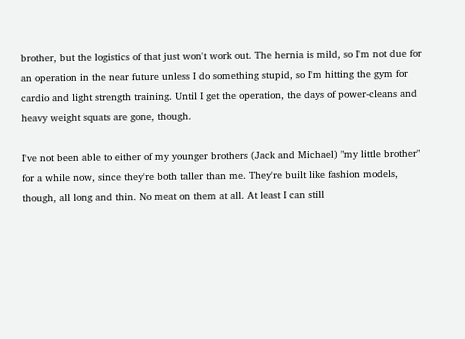brother, but the logistics of that just won't work out. The hernia is mild, so I'm not due for an operation in the near future unless I do something stupid, so I'm hitting the gym for cardio and light strength training. Until I get the operation, the days of power-cleans and heavy weight squats are gone, though.

I've not been able to either of my younger brothers (Jack and Michael) "my little brother" for a while now, since they're both taller than me. They're built like fashion models, though, all long and thin. No meat on them at all. At least I can still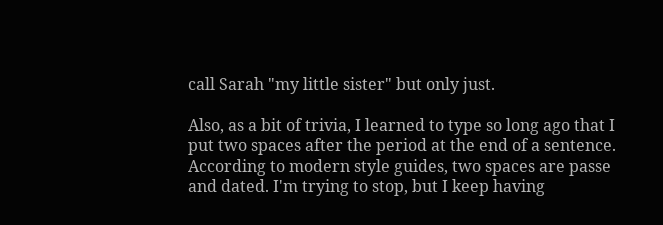call Sarah "my little sister" but only just.

Also, as a bit of trivia, I learned to type so long ago that I put two spaces after the period at the end of a sentence. According to modern style guides, two spaces are passe and dated. I'm trying to stop, but I keep having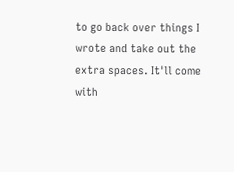to go back over things I wrote and take out the extra spaces. It'll come with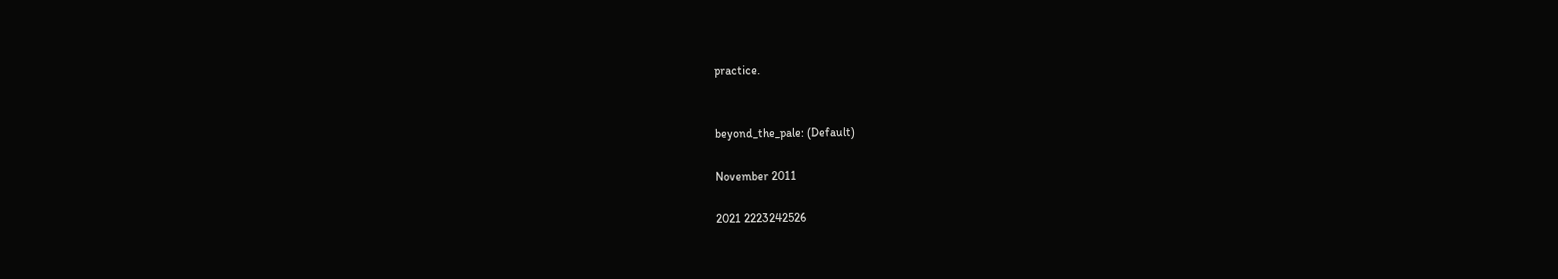practice.


beyond_the_pale: (Default)

November 2011

2021 2223242526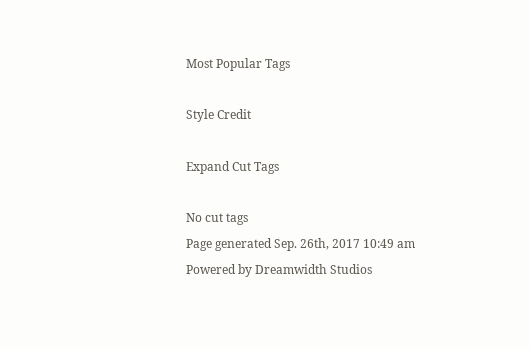Most Popular Tags

Style Credit

Expand Cut Tags

No cut tags
Page generated Sep. 26th, 2017 10:49 am
Powered by Dreamwidth Studios